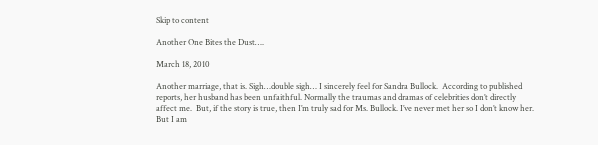Skip to content

Another One Bites the Dust….

March 18, 2010

Another marriage, that is. Sigh…double sigh… I sincerely feel for Sandra Bullock.  According to published reports, her husband has been unfaithful. Normally the traumas and dramas of celebrities don’t directly affect me.  But, if the story is true, then I’m truly sad for Ms. Bullock. I’ve never met her so I don’t know her. But I am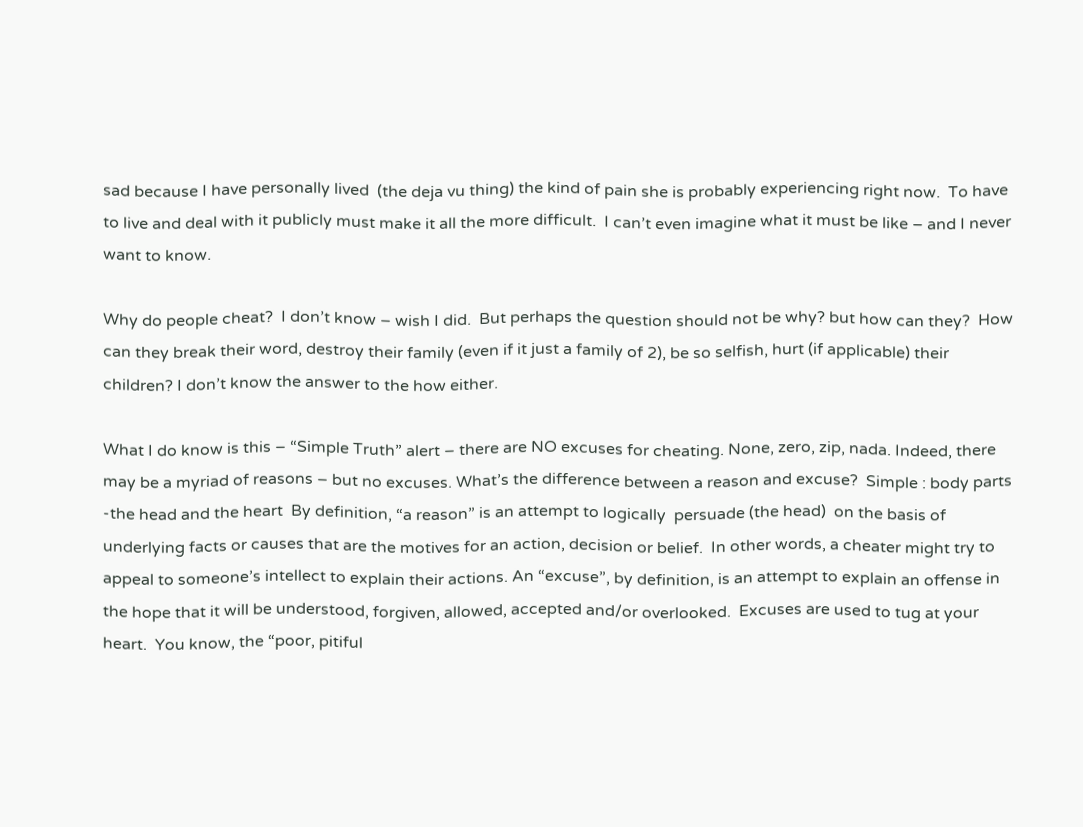sad because I have personally lived  (the deja vu thing) the kind of pain she is probably experiencing right now.  To have to live and deal with it publicly must make it all the more difficult.  I can’t even imagine what it must be like – and I never want to know.

Why do people cheat?  I don’t know – wish I did.  But perhaps the question should not be why? but how can they?  How can they break their word, destroy their family (even if it just a family of 2), be so selfish, hurt (if applicable) their children? I don’t know the answer to the how either.

What I do know is this – “Simple Truth” alert – there are NO excuses for cheating. None, zero, zip, nada. Indeed, there may be a myriad of reasons – but no excuses. What’s the difference between a reason and excuse?  Simple : body parts -the head and the heart  By definition, “a reason” is an attempt to logically  persuade (the head)  on the basis of  underlying facts or causes that are the motives for an action, decision or belief.  In other words, a cheater might try to appeal to someone’s intellect to explain their actions. An “excuse”, by definition, is an attempt to explain an offense in the hope that it will be understood, forgiven, allowed, accepted and/or overlooked.  Excuses are used to tug at your heart.  You know, the “poor, pitiful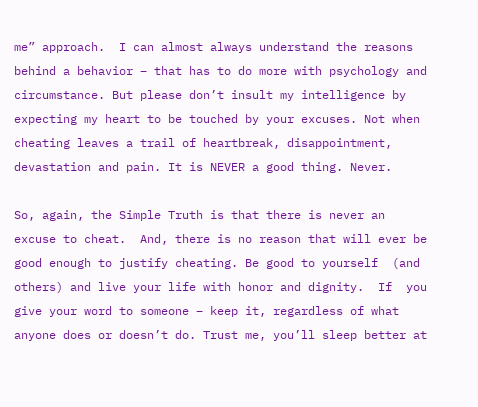me” approach.  I can almost always understand the reasons behind a behavior – that has to do more with psychology and circumstance. But please don’t insult my intelligence by expecting my heart to be touched by your excuses. Not when cheating leaves a trail of heartbreak, disappointment, devastation and pain. It is NEVER a good thing. Never.

So, again, the Simple Truth is that there is never an excuse to cheat.  And, there is no reason that will ever be good enough to justify cheating. Be good to yourself  (and others) and live your life with honor and dignity.  If  you give your word to someone – keep it, regardless of what anyone does or doesn’t do. Trust me, you’ll sleep better at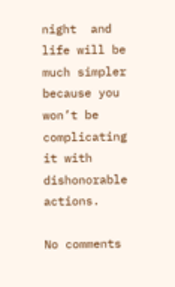night  and life will be much simpler because you won’t be complicating it with dishonorable actions.

No comments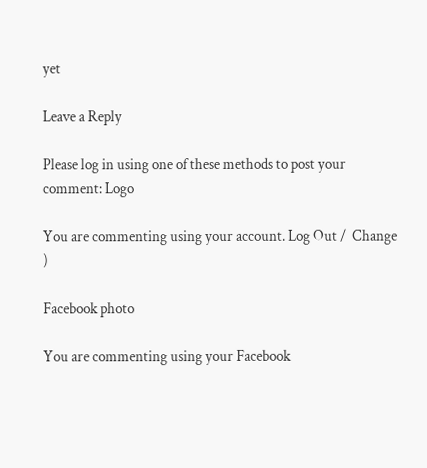yet

Leave a Reply

Please log in using one of these methods to post your comment: Logo

You are commenting using your account. Log Out /  Change )

Facebook photo

You are commenting using your Facebook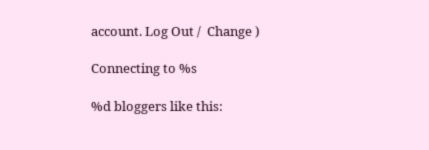account. Log Out /  Change )

Connecting to %s

%d bloggers like this: